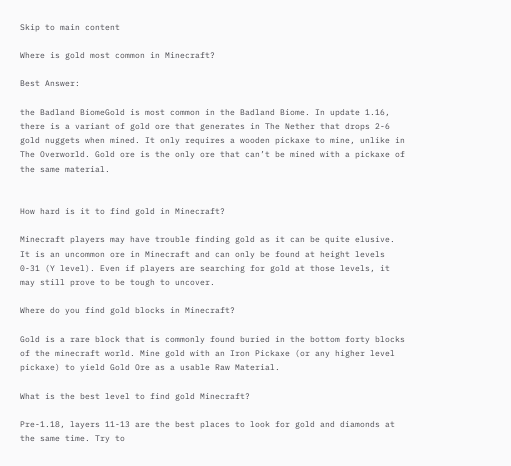Skip to main content

Where is gold most common in Minecraft?

Best Answer:

the Badland BiomeGold is most common in the Badland Biome. In update 1.16, there is a variant of gold ore that generates in The Nether that drops 2-6 gold nuggets when mined. It only requires a wooden pickaxe to mine, unlike in The Overworld. Gold ore is the only ore that can’t be mined with a pickaxe of the same material.


How hard is it to find gold in Minecraft?

Minecraft players may have trouble finding gold as it can be quite elusive. It is an uncommon ore in Minecraft and can only be found at height levels 0-31 (Y level). Even if players are searching for gold at those levels, it may still prove to be tough to uncover.

Where do you find gold blocks in Minecraft?

Gold is a rare block that is commonly found buried in the bottom forty blocks of the minecraft world. Mine gold with an Iron Pickaxe (or any higher level pickaxe) to yield Gold Ore as a usable Raw Material.

What is the best level to find gold Minecraft?

Pre-1.18, layers 11-13 are the best places to look for gold and diamonds at the same time. Try to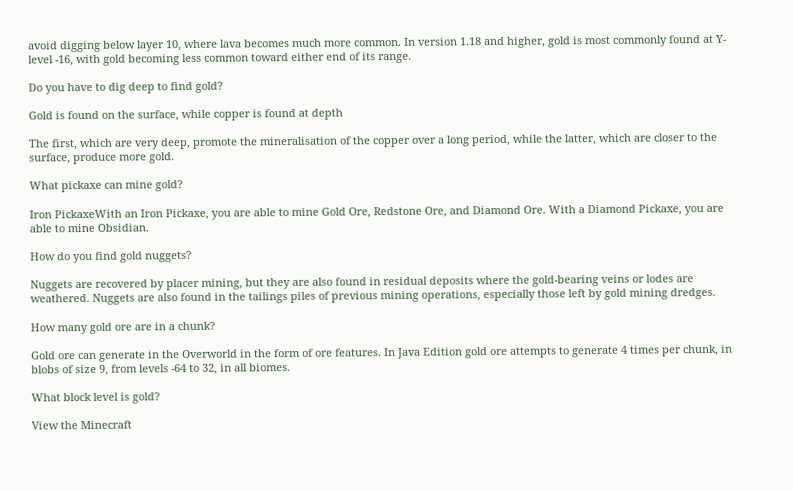avoid digging below layer 10, where lava becomes much more common. In version 1.18 and higher, gold is most commonly found at Y-level -16, with gold becoming less common toward either end of its range.

Do you have to dig deep to find gold?

Gold is found on the surface, while copper is found at depth

The first, which are very deep, promote the mineralisation of the copper over a long period, while the latter, which are closer to the surface, produce more gold.

What pickaxe can mine gold?

Iron PickaxeWith an Iron Pickaxe, you are able to mine Gold Ore, Redstone Ore, and Diamond Ore. With a Diamond Pickaxe, you are able to mine Obsidian.

How do you find gold nuggets?

Nuggets are recovered by placer mining, but they are also found in residual deposits where the gold-bearing veins or lodes are weathered. Nuggets are also found in the tailings piles of previous mining operations, especially those left by gold mining dredges.

How many gold ore are in a chunk?

Gold ore can generate in the Overworld in the form of ore features. In Java Edition gold ore attempts to generate 4 times per chunk, in blobs of size 9, from levels -64 to 32, in all biomes.

What block level is gold?

View the Minecraft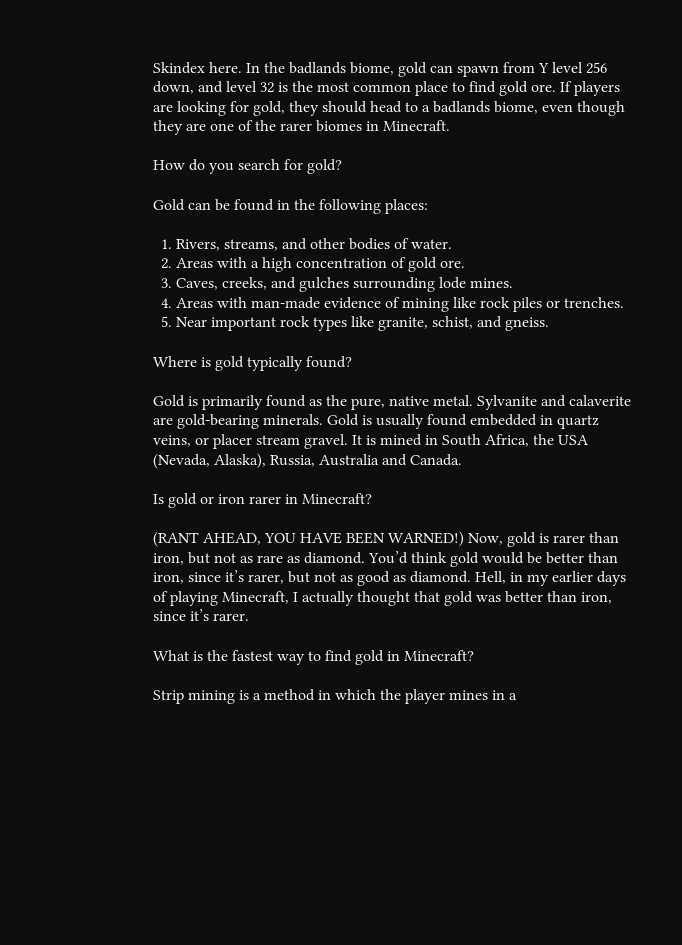Skindex here. In the badlands biome, gold can spawn from Y level 256 down, and level 32 is the most common place to find gold ore. If players are looking for gold, they should head to a badlands biome, even though they are one of the rarer biomes in Minecraft.

How do you search for gold?

Gold can be found in the following places:

  1. Rivers, streams, and other bodies of water.
  2. Areas with a high concentration of gold ore.
  3. Caves, creeks, and gulches surrounding lode mines.
  4. Areas with man-made evidence of mining like rock piles or trenches.
  5. Near important rock types like granite, schist, and gneiss.

Where is gold typically found?

Gold is primarily found as the pure, native metal. Sylvanite and calaverite are gold-bearing minerals. Gold is usually found embedded in quartz veins, or placer stream gravel. It is mined in South Africa, the USA (Nevada, Alaska), Russia, Australia and Canada.

Is gold or iron rarer in Minecraft?

(RANT AHEAD, YOU HAVE BEEN WARNED!) Now, gold is rarer than iron, but not as rare as diamond. You’d think gold would be better than iron, since it’s rarer, but not as good as diamond. Hell, in my earlier days of playing Minecraft, I actually thought that gold was better than iron, since it’s rarer.

What is the fastest way to find gold in Minecraft?

Strip mining is a method in which the player mines in a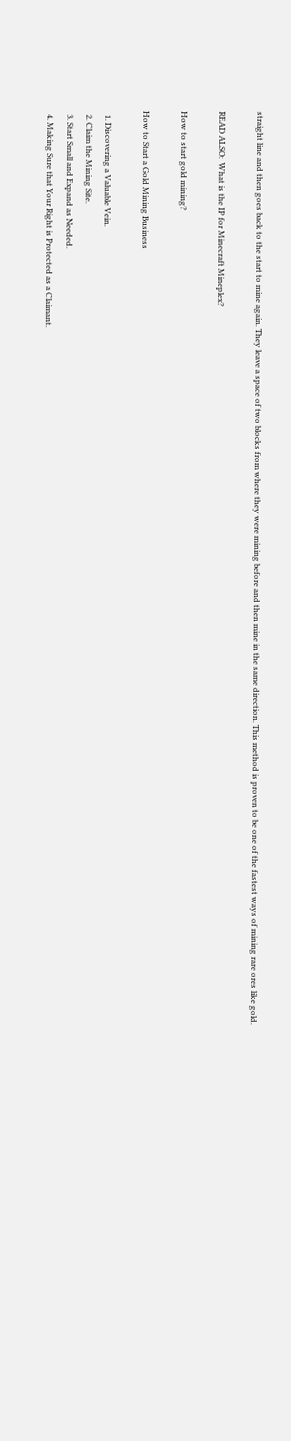straight line and then goes back to the start to mine again. They leave a space of two blocks from where they were mining before and then mine in the same direction. This method is proven to be one of the fastest ways of mining rare ores like gold.

READ ALSO:  What is the IP for Minecraft Mineplex?

How to start gold mining?

How to Start a Gold Mining Business

  1. Discovering a Valuable Vein.
  2. Claim the Mining Site.
  3. Start Small and Expand as Needed.
  4. Making Sure that Your Right is Protected as a Claimant.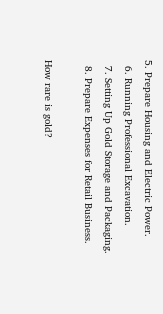5. Prepare Housing and Electric Power.
  6. Running Professional Excavation.
  7. Setting Up Gold Storage and Packaging.
  8. Prepare Expenses for Retail Business.

How rare is gold?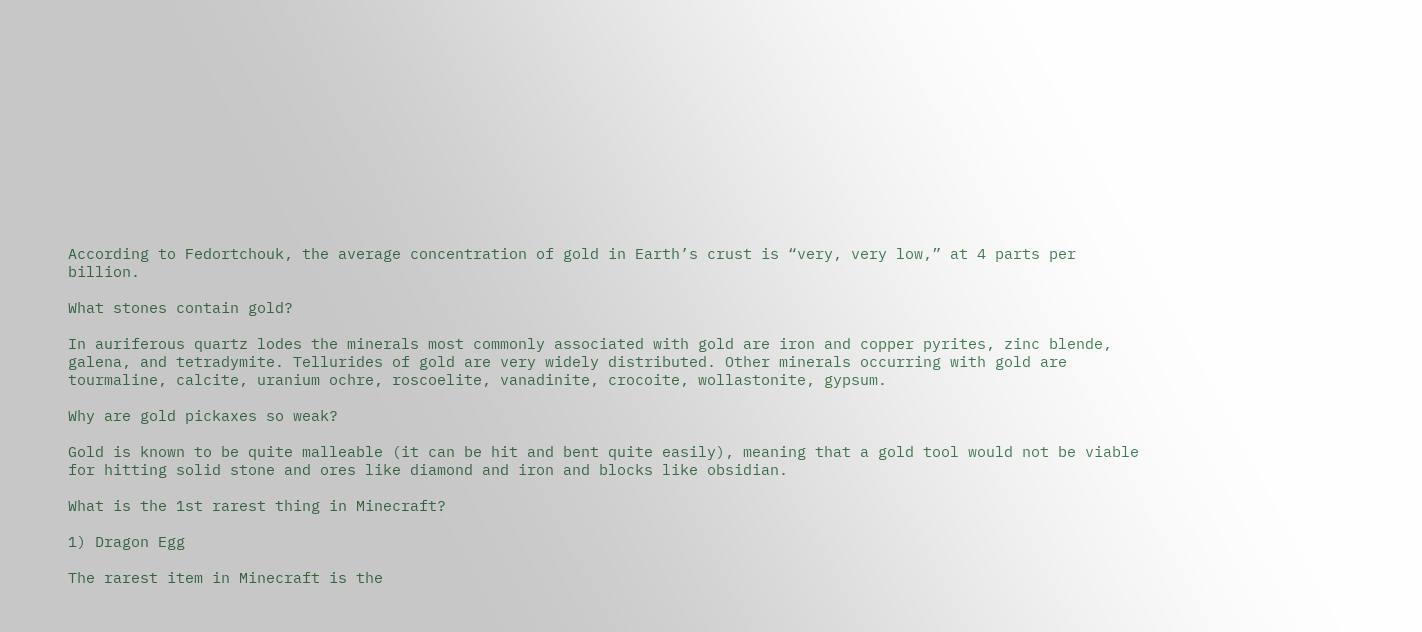According to Fedortchouk, the average concentration of gold in Earth’s crust is “very, very low,” at 4 parts per billion.

What stones contain gold?

In auriferous quartz lodes the minerals most commonly associated with gold are iron and copper pyrites, zinc blende, galena, and tetradymite. Tellurides of gold are very widely distributed. Other minerals occurring with gold are tourmaline, calcite, uranium ochre, roscoelite, vanadinite, crocoite, wollastonite, gypsum.

Why are gold pickaxes so weak?

Gold is known to be quite malleable (it can be hit and bent quite easily), meaning that a gold tool would not be viable for hitting solid stone and ores like diamond and iron and blocks like obsidian.

What is the 1st rarest thing in Minecraft?

1) Dragon Egg

The rarest item in Minecraft is the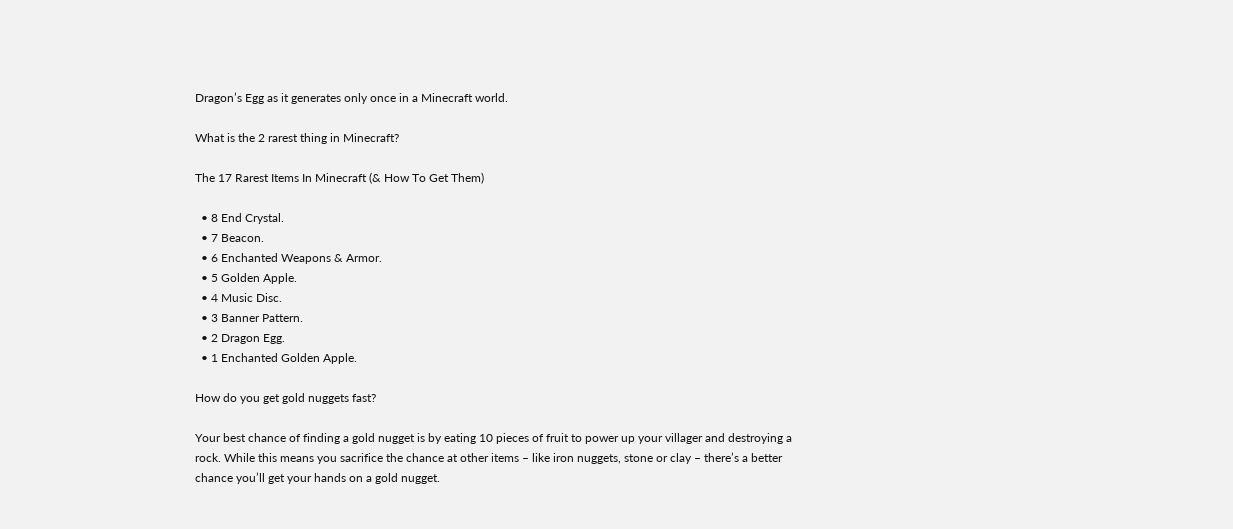Dragon’s Egg as it generates only once in a Minecraft world.

What is the 2 rarest thing in Minecraft?

The 17 Rarest Items In Minecraft (& How To Get Them)

  • 8 End Crystal.
  • 7 Beacon.
  • 6 Enchanted Weapons & Armor.
  • 5 Golden Apple.
  • 4 Music Disc.
  • 3 Banner Pattern.
  • 2 Dragon Egg.
  • 1 Enchanted Golden Apple.

How do you get gold nuggets fast?

Your best chance of finding a gold nugget is by eating 10 pieces of fruit to power up your villager and destroying a rock. While this means you sacrifice the chance at other items – like iron nuggets, stone or clay – there’s a better chance you’ll get your hands on a gold nugget.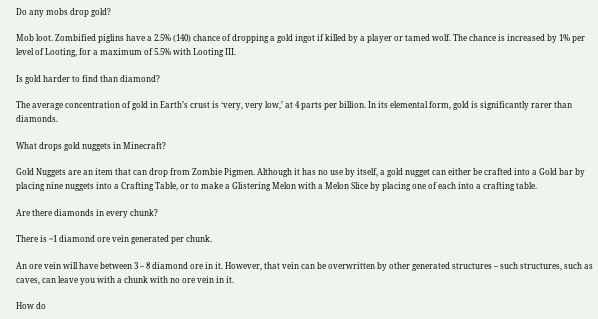Do any mobs drop gold?

Mob loot. Zombified piglins have a 2.5% (140) chance of dropping a gold ingot if killed by a player or tamed wolf. The chance is increased by 1% per level of Looting, for a maximum of 5.5% with Looting III.

Is gold harder to find than diamond?

The average concentration of gold in Earth’s crust is ‘very, very low,’ at 4 parts per billion. In its elemental form, gold is significantly rarer than diamonds.

What drops gold nuggets in Minecraft?

Gold Nuggets are an item that can drop from Zombie Pigmen. Although it has no use by itself, a gold nugget can either be crafted into a Gold bar by placing nine nuggets into a Crafting Table, or to make a Glistering Melon with a Melon Slice by placing one of each into a crafting table.

Are there diamonds in every chunk?

There is ~1 diamond ore vein generated per chunk.

An ore vein will have between 3 – 8 diamond ore in it. However, that vein can be overwritten by other generated structures – such structures, such as caves, can leave you with a chunk with no ore vein in it.

How do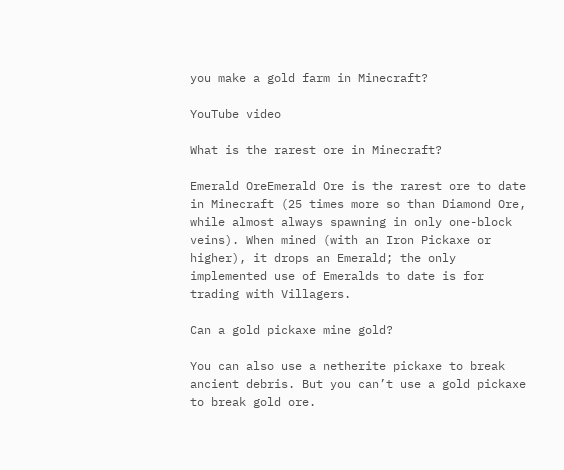you make a gold farm in Minecraft?

YouTube video

What is the rarest ore in Minecraft?

Emerald OreEmerald Ore is the rarest ore to date in Minecraft (25 times more so than Diamond Ore, while almost always spawning in only one-block veins). When mined (with an Iron Pickaxe or higher), it drops an Emerald; the only implemented use of Emeralds to date is for trading with Villagers.

Can a gold pickaxe mine gold?

You can also use a netherite pickaxe to break ancient debris. But you can’t use a gold pickaxe to break gold ore.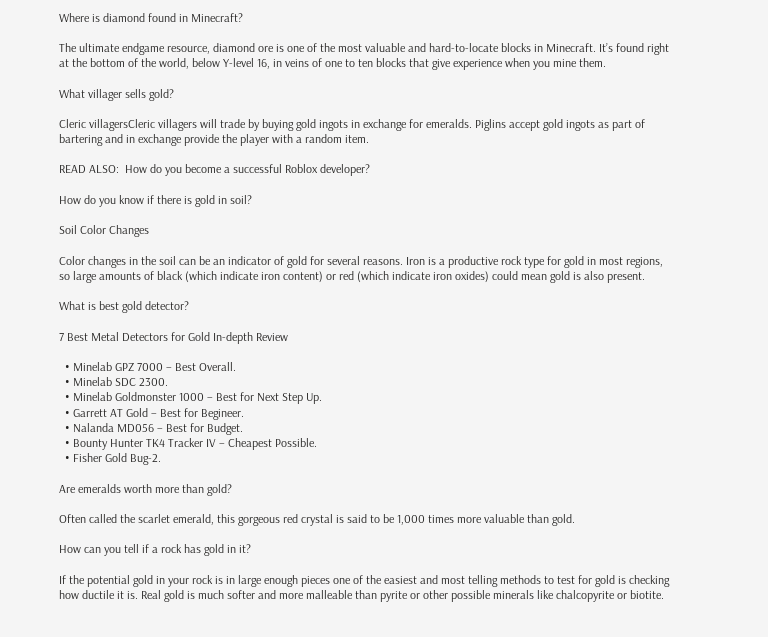Where is diamond found in Minecraft?

The ultimate endgame resource, diamond ore is one of the most valuable and hard-to-locate blocks in Minecraft. It’s found right at the bottom of the world, below Y-level 16, in veins of one to ten blocks that give experience when you mine them.

What villager sells gold?

Cleric villagersCleric villagers will trade by buying gold ingots in exchange for emeralds. Piglins accept gold ingots as part of bartering and in exchange provide the player with a random item.

READ ALSO:  How do you become a successful Roblox developer?

How do you know if there is gold in soil?

Soil Color Changes

Color changes in the soil can be an indicator of gold for several reasons. Iron is a productive rock type for gold in most regions, so large amounts of black (which indicate iron content) or red (which indicate iron oxides) could mean gold is also present.

What is best gold detector?

7 Best Metal Detectors for Gold In-depth Review

  • Minelab GPZ 7000 – Best Overall.
  • Minelab SDC 2300.
  • Minelab Goldmonster 1000 – Best for Next Step Up.
  • Garrett AT Gold – Best for Begineer.
  • Nalanda MD056 – Best for Budget.
  • Bounty Hunter TK4 Tracker IV – Cheapest Possible.
  • Fisher Gold Bug-2.

Are emeralds worth more than gold?

Often called the scarlet emerald, this gorgeous red crystal is said to be 1,000 times more valuable than gold.

How can you tell if a rock has gold in it?

If the potential gold in your rock is in large enough pieces one of the easiest and most telling methods to test for gold is checking how ductile it is. Real gold is much softer and more malleable than pyrite or other possible minerals like chalcopyrite or biotite.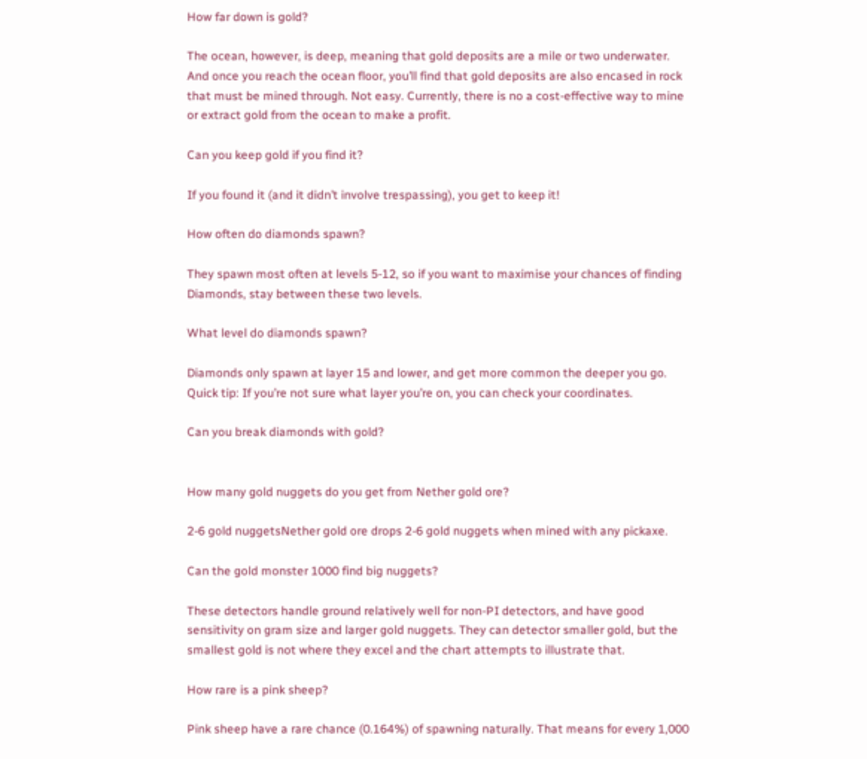How far down is gold?

The ocean, however, is deep, meaning that gold deposits are a mile or two underwater. And once you reach the ocean floor, you’ll find that gold deposits are also encased in rock that must be mined through. Not easy. Currently, there is no a cost-effective way to mine or extract gold from the ocean to make a profit.

Can you keep gold if you find it?

If you found it (and it didn’t involve trespassing), you get to keep it!

How often do diamonds spawn?

They spawn most often at levels 5-12, so if you want to maximise your chances of finding Diamonds, stay between these two levels.

What level do diamonds spawn?

Diamonds only spawn at layer 15 and lower, and get more common the deeper you go. Quick tip: If you’re not sure what layer you’re on, you can check your coordinates.

Can you break diamonds with gold?


How many gold nuggets do you get from Nether gold ore?

2-6 gold nuggetsNether gold ore drops 2-6 gold nuggets when mined with any pickaxe.

Can the gold monster 1000 find big nuggets?

These detectors handle ground relatively well for non-PI detectors, and have good sensitivity on gram size and larger gold nuggets. They can detector smaller gold, but the smallest gold is not where they excel and the chart attempts to illustrate that.

How rare is a pink sheep?

Pink sheep have a rare chance (0.164%) of spawning naturally. That means for every 1,000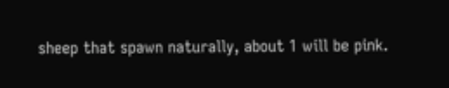sheep that spawn naturally, about 1 will be pink.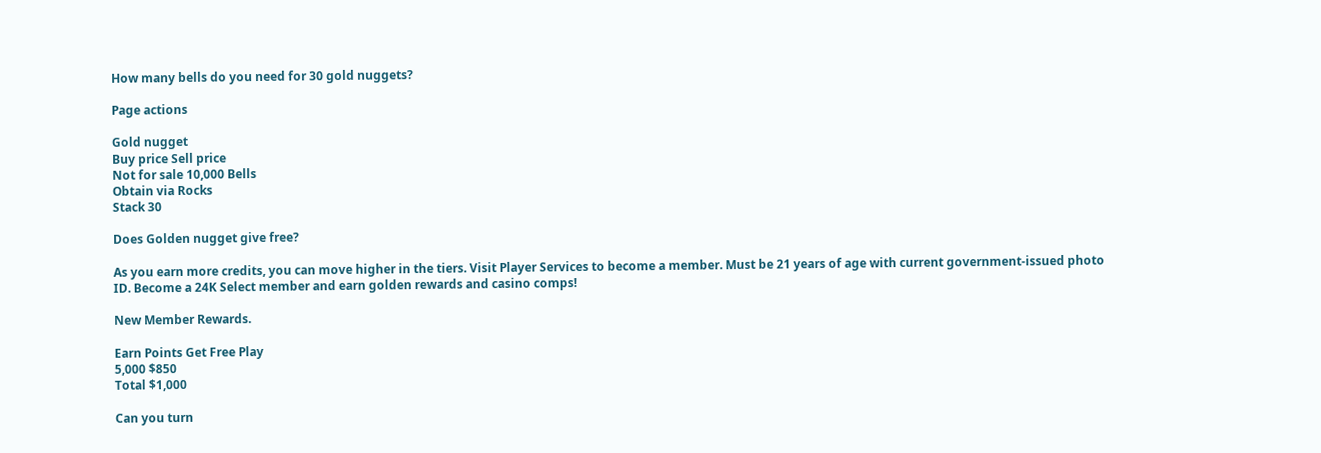How many bells do you need for 30 gold nuggets?

Page actions

Gold nugget
Buy price Sell price
Not for sale 10,000 Bells
Obtain via Rocks
Stack 30

Does Golden nugget give free?

As you earn more credits, you can move higher in the tiers. Visit Player Services to become a member. Must be 21 years of age with current government-issued photo ID. Become a 24K Select member and earn golden rewards and casino comps!

New Member Rewards.

Earn Points Get Free Play
5,000 $850
Total $1,000

Can you turn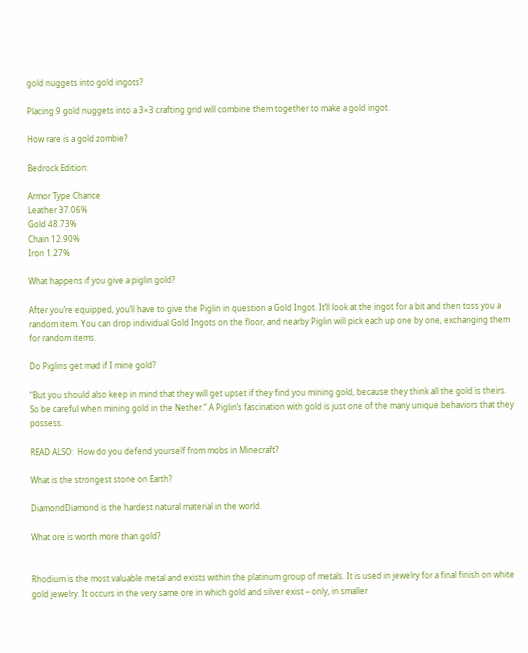gold nuggets into gold ingots?

Placing 9 gold nuggets into a 3×3 crafting grid will combine them together to make a gold ingot.

How rare is a gold zombie?

Bedrock Edition:

Armor Type Chance
Leather 37.06%
Gold 48.73%
Chain 12.90%
Iron 1.27%

What happens if you give a piglin gold?

After you’re equipped, you’ll have to give the Piglin in question a Gold Ingot. It’ll look at the ingot for a bit and then toss you a random item. You can drop individual Gold Ingots on the floor, and nearby Piglin will pick each up one by one, exchanging them for random items.

Do Piglins get mad if I mine gold?

“But you should also keep in mind that they will get upset if they find you mining gold, because they think all the gold is theirs. So be careful when mining gold in the Nether.” A Piglin’s fascination with gold is just one of the many unique behaviors that they possess.

READ ALSO:  How do you defend yourself from mobs in Minecraft?

What is the strongest stone on Earth?

DiamondDiamond is the hardest natural material in the world.

What ore is worth more than gold?


Rhodium is the most valuable metal and exists within the platinum group of metals. It is used in jewelry for a final finish on white gold jewelry. It occurs in the very same ore in which gold and silver exist – only, in smaller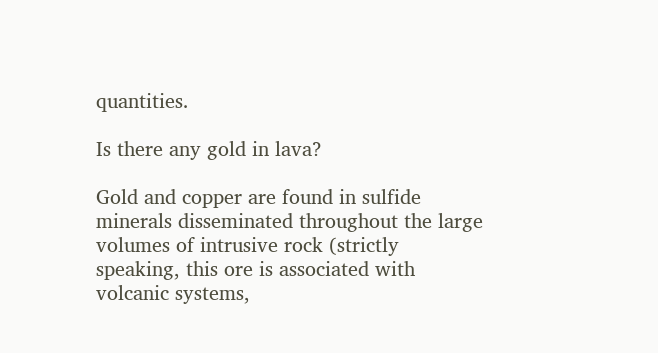quantities.

Is there any gold in lava?

Gold and copper are found in sulfide minerals disseminated throughout the large volumes of intrusive rock (strictly speaking, this ore is associated with volcanic systems,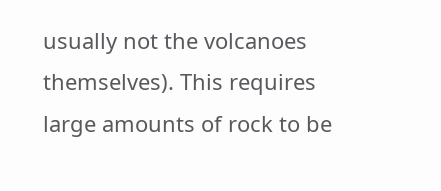usually not the volcanoes themselves). This requires large amounts of rock to be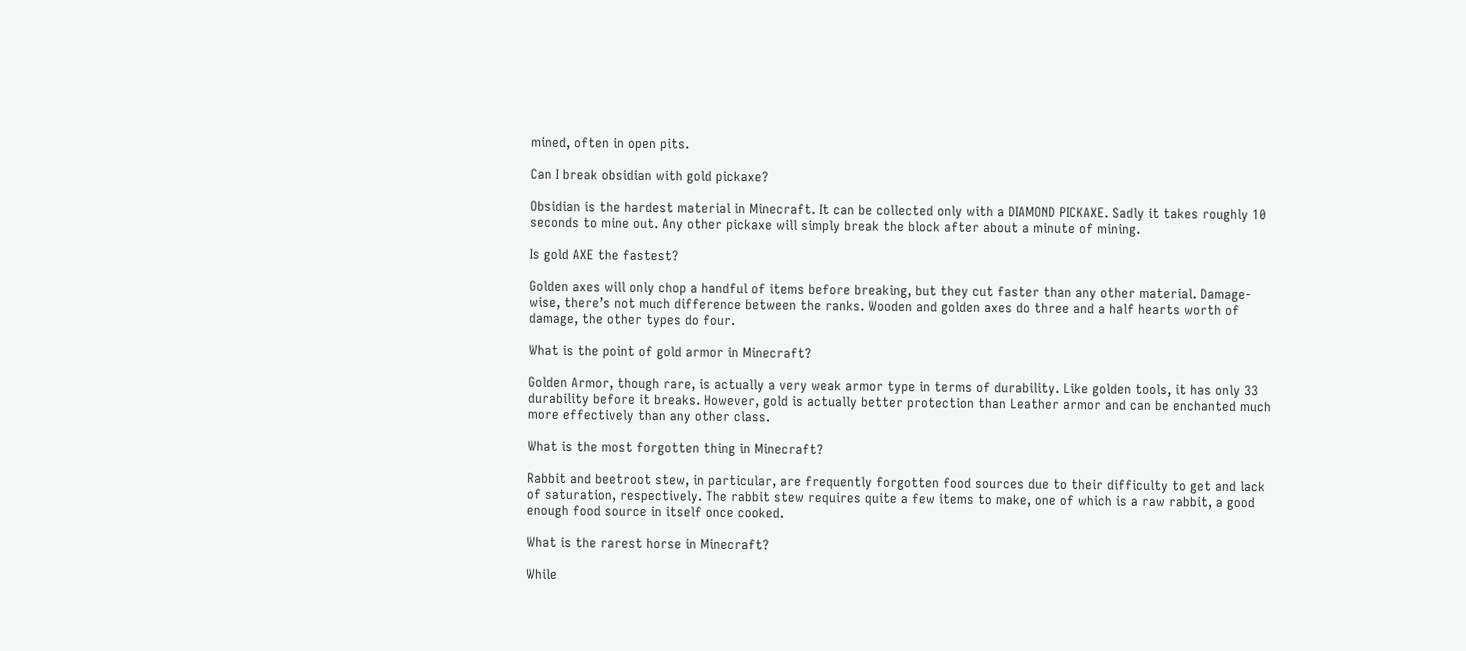mined, often in open pits.

Can I break obsidian with gold pickaxe?

Obsidian is the hardest material in Minecraft. It can be collected only with a DIAMOND PICKAXE. Sadly it takes roughly 10 seconds to mine out. Any other pickaxe will simply break the block after about a minute of mining.

Is gold AXE the fastest?

Golden axes will only chop a handful of items before breaking, but they cut faster than any other material. Damage-wise, there’s not much difference between the ranks. Wooden and golden axes do three and a half hearts worth of damage, the other types do four.

What is the point of gold armor in Minecraft?

Golden Armor, though rare, is actually a very weak armor type in terms of durability. Like golden tools, it has only 33 durability before it breaks. However, gold is actually better protection than Leather armor and can be enchanted much more effectively than any other class.

What is the most forgotten thing in Minecraft?

Rabbit and beetroot stew, in particular, are frequently forgotten food sources due to their difficulty to get and lack of saturation, respectively. The rabbit stew requires quite a few items to make, one of which is a raw rabbit, a good enough food source in itself once cooked.

What is the rarest horse in Minecraft?

While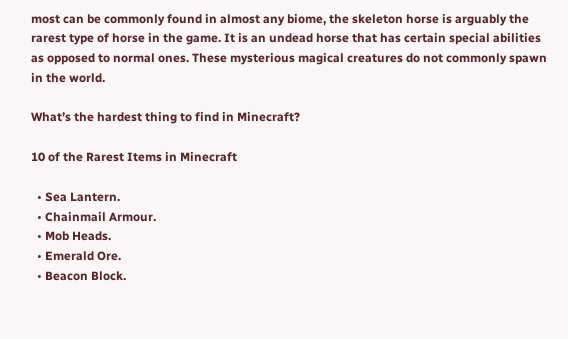most can be commonly found in almost any biome, the skeleton horse is arguably the rarest type of horse in the game. It is an undead horse that has certain special abilities as opposed to normal ones. These mysterious magical creatures do not commonly spawn in the world.

What’s the hardest thing to find in Minecraft?

10 of the Rarest Items in Minecraft

  • Sea Lantern.
  • Chainmail Armour.
  • Mob Heads.
  • Emerald Ore.
  • Beacon Block.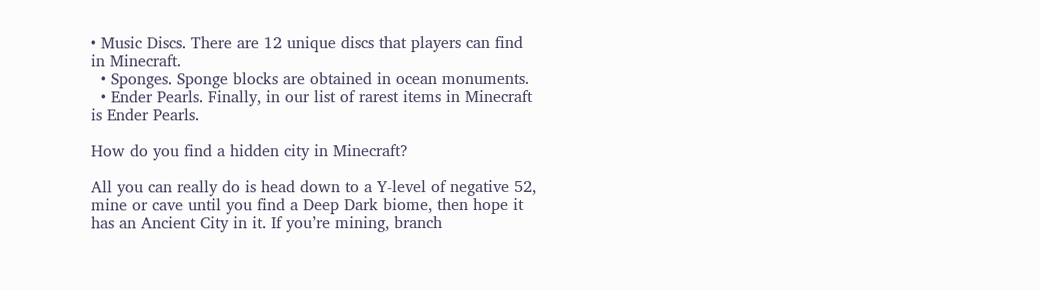• Music Discs. There are 12 unique discs that players can find in Minecraft.
  • Sponges. Sponge blocks are obtained in ocean monuments.
  • Ender Pearls. Finally, in our list of rarest items in Minecraft is Ender Pearls.

How do you find a hidden city in Minecraft?

All you can really do is head down to a Y-level of negative 52, mine or cave until you find a Deep Dark biome, then hope it has an Ancient City in it. If you’re mining, branch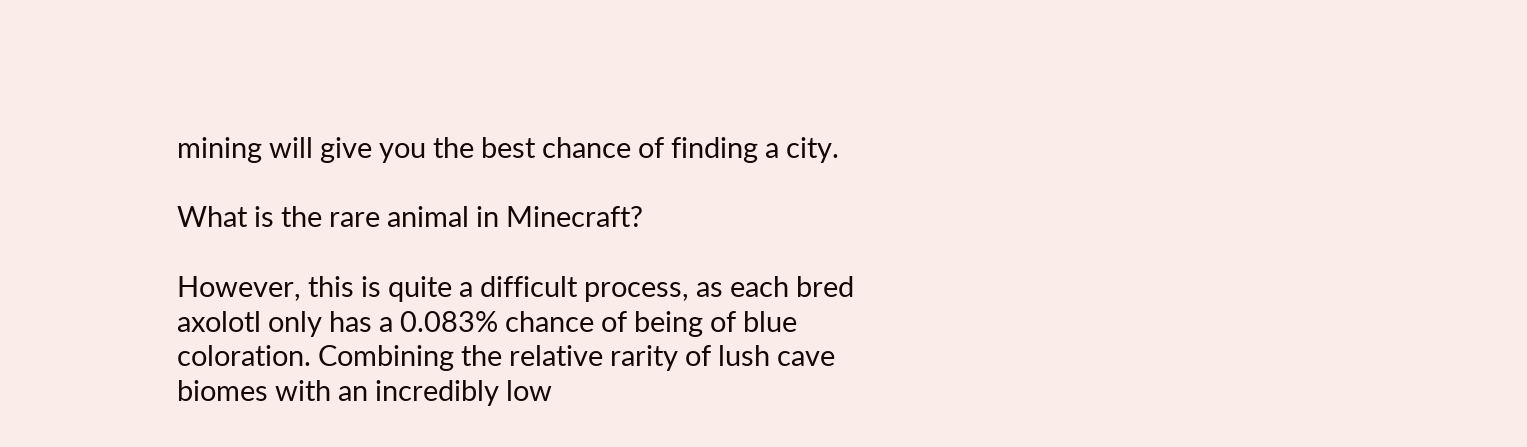mining will give you the best chance of finding a city.

What is the rare animal in Minecraft?

However, this is quite a difficult process, as each bred axolotl only has a 0.083% chance of being of blue coloration. Combining the relative rarity of lush cave biomes with an incredibly low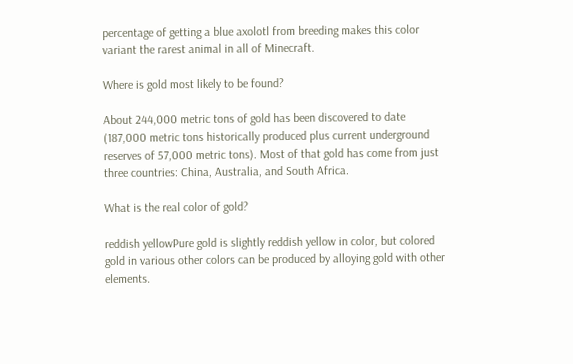percentage of getting a blue axolotl from breeding makes this color variant the rarest animal in all of Minecraft.

Where is gold most likely to be found?

About 244,000 metric tons of gold has been discovered to date (187,000 metric tons historically produced plus current underground reserves of 57,000 metric tons). Most of that gold has come from just three countries: China, Australia, and South Africa.

What is the real color of gold?

reddish yellowPure gold is slightly reddish yellow in color, but colored gold in various other colors can be produced by alloying gold with other elements.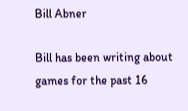Bill Abner

Bill has been writing about games for the past 16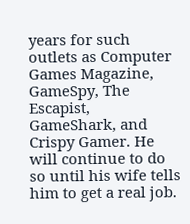years for such outlets as Computer Games Magazine, GameSpy, The Escapist, GameShark, and Crispy Gamer. He will continue to do so until his wife tells him to get a real job.